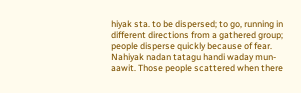hiyak sta. to be dispersed; to go, running in different directions from a gathered group; people disperse quickly because of fear. Nahiyak nadan tatagu handi waday mun-aawit. Those people scattered when there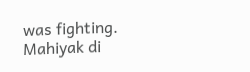was fighting. Mahiyak di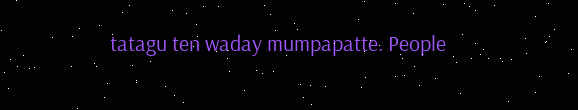tatagu ten waday mumpapatte. People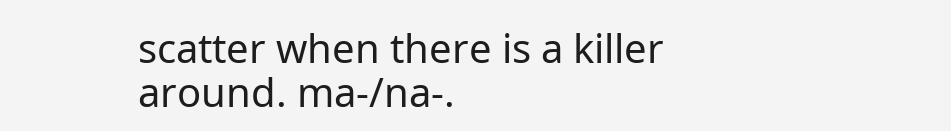scatter when there is a killer around. ma‑/na‑.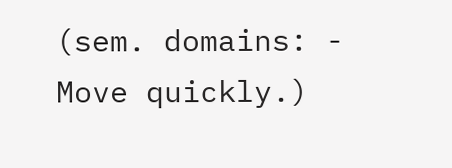(sem. domains: - Move quickly.)